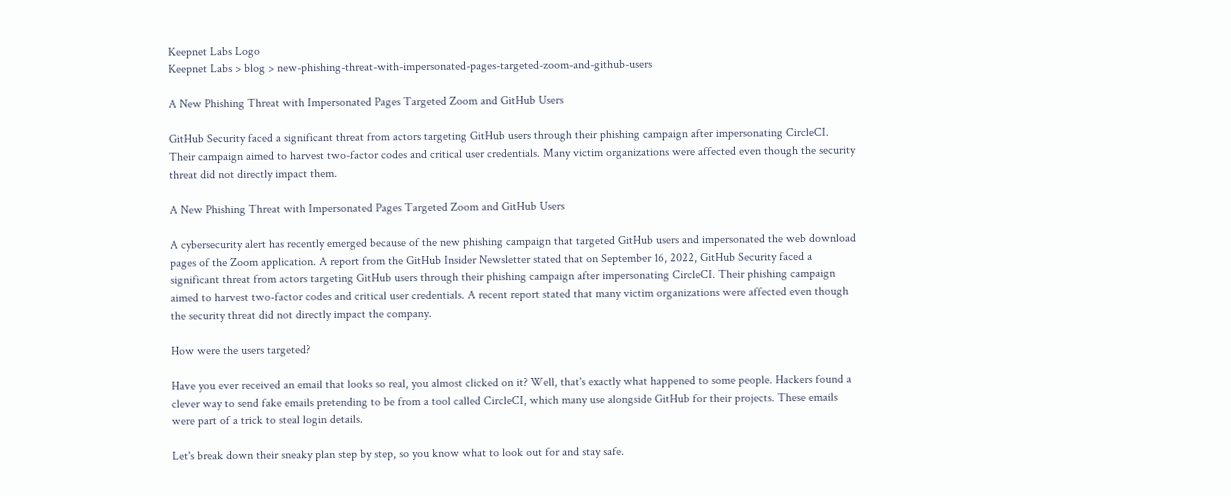Keepnet Labs Logo
Keepnet Labs > blog > new-phishing-threat-with-impersonated-pages-targeted-zoom-and-github-users

A New Phishing Threat with Impersonated Pages Targeted Zoom and GitHub Users

GitHub Security faced a significant threat from actors targeting GitHub users through their phishing campaign after impersonating CircleCI. Their campaign aimed to harvest two-factor codes and critical user credentials. Many victim organizations were affected even though the security threat did not directly impact them.

A New Phishing Threat with Impersonated Pages Targeted Zoom and GitHub Users

A cybersecurity alert has recently emerged because of the new phishing campaign that targeted GitHub users and impersonated the web download pages of the Zoom application. A report from the GitHub Insider Newsletter stated that on September 16, 2022, GitHub Security faced a significant threat from actors targeting GitHub users through their phishing campaign after impersonating CircleCI. Their phishing campaign aimed to harvest two-factor codes and critical user credentials. A recent report stated that many victim organizations were affected even though the security threat did not directly impact the company.

How were the users targeted?

Have you ever received an email that looks so real, you almost clicked on it? Well, that's exactly what happened to some people. Hackers found a clever way to send fake emails pretending to be from a tool called CircleCI, which many use alongside GitHub for their projects. These emails were part of a trick to steal login details.

Let's break down their sneaky plan step by step, so you know what to look out for and stay safe.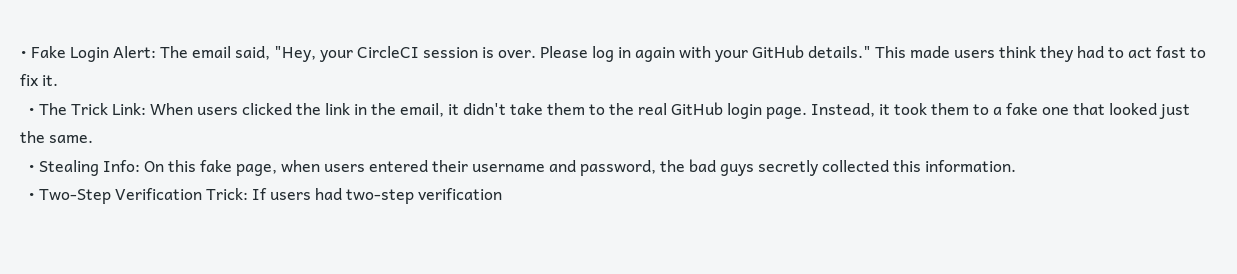• Fake Login Alert: The email said, "Hey, your CircleCI session is over. Please log in again with your GitHub details." This made users think they had to act fast to fix it.
  • The Trick Link: When users clicked the link in the email, it didn't take them to the real GitHub login page. Instead, it took them to a fake one that looked just the same.
  • Stealing Info: On this fake page, when users entered their username and password, the bad guys secretly collected this information.
  • Two-Step Verification Trick: If users had two-step verification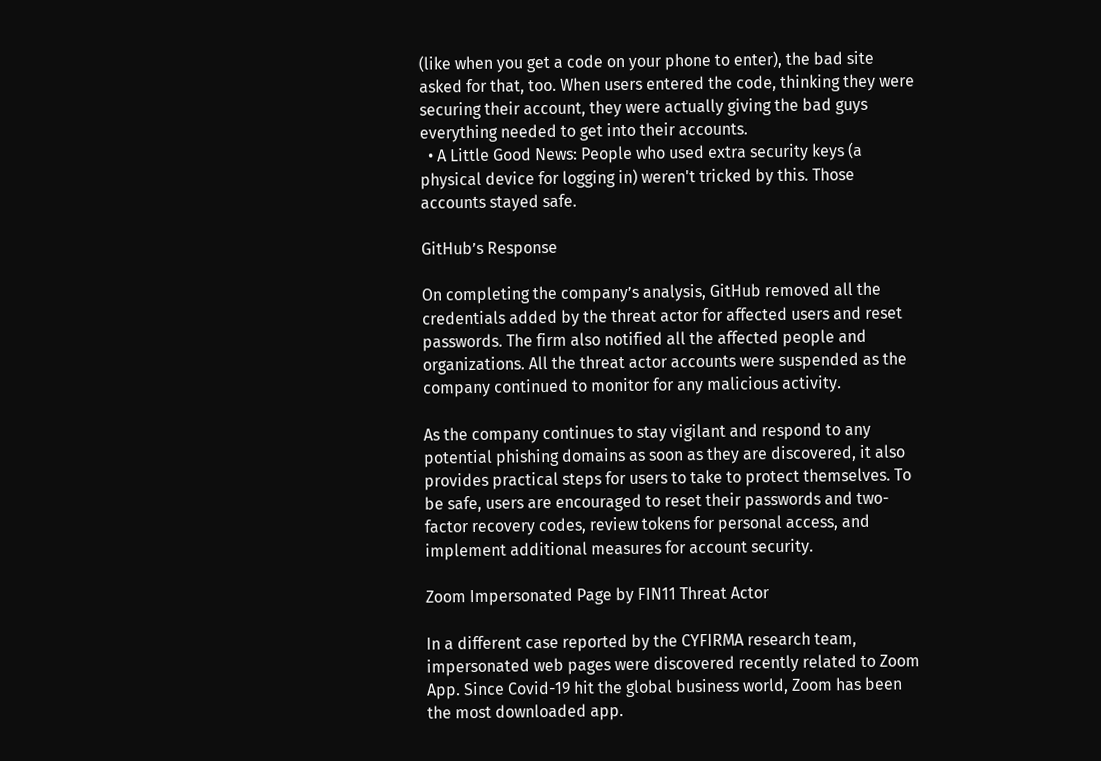(like when you get a code on your phone to enter), the bad site asked for that, too. When users entered the code, thinking they were securing their account, they were actually giving the bad guys everything needed to get into their accounts.
  • A Little Good News: People who used extra security keys (a physical device for logging in) weren't tricked by this. Those accounts stayed safe.

GitHub’s Response

On completing the company’s analysis, GitHub removed all the credentials added by the threat actor for affected users and reset passwords. The firm also notified all the affected people and organizations. All the threat actor accounts were suspended as the company continued to monitor for any malicious activity.

As the company continues to stay vigilant and respond to any potential phishing domains as soon as they are discovered, it also provides practical steps for users to take to protect themselves. To be safe, users are encouraged to reset their passwords and two-factor recovery codes, review tokens for personal access, and implement additional measures for account security.

Zoom Impersonated Page by FIN11 Threat Actor

In a different case reported by the CYFIRMA research team, impersonated web pages were discovered recently related to Zoom App. Since Covid-19 hit the global business world, Zoom has been the most downloaded app.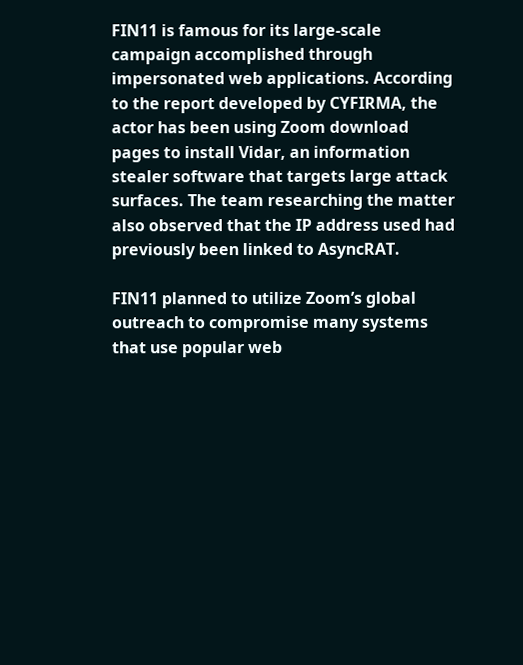FIN11 is famous for its large-scale campaign accomplished through impersonated web applications. According to the report developed by CYFIRMA, the actor has been using Zoom download pages to install Vidar, an information stealer software that targets large attack surfaces. The team researching the matter also observed that the IP address used had previously been linked to AsyncRAT.

FIN11 planned to utilize Zoom’s global outreach to compromise many systems that use popular web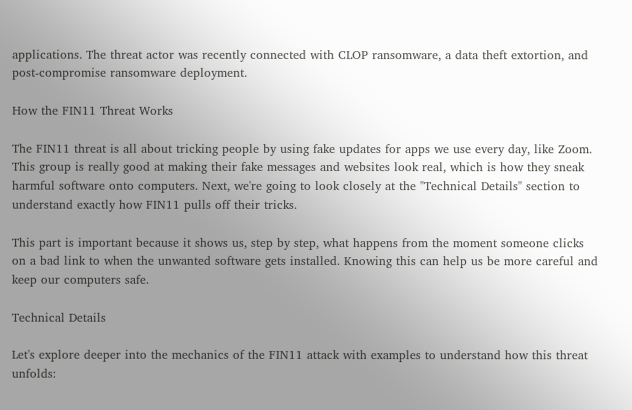applications. The threat actor was recently connected with CLOP ransomware, a data theft extortion, and post-compromise ransomware deployment.

How the FIN11 Threat Works

The FIN11 threat is all about tricking people by using fake updates for apps we use every day, like Zoom. This group is really good at making their fake messages and websites look real, which is how they sneak harmful software onto computers. Next, we're going to look closely at the "Technical Details" section to understand exactly how FIN11 pulls off their tricks.

This part is important because it shows us, step by step, what happens from the moment someone clicks on a bad link to when the unwanted software gets installed. Knowing this can help us be more careful and keep our computers safe.

Technical Details

Let's explore deeper into the mechanics of the FIN11 attack with examples to understand how this threat unfolds: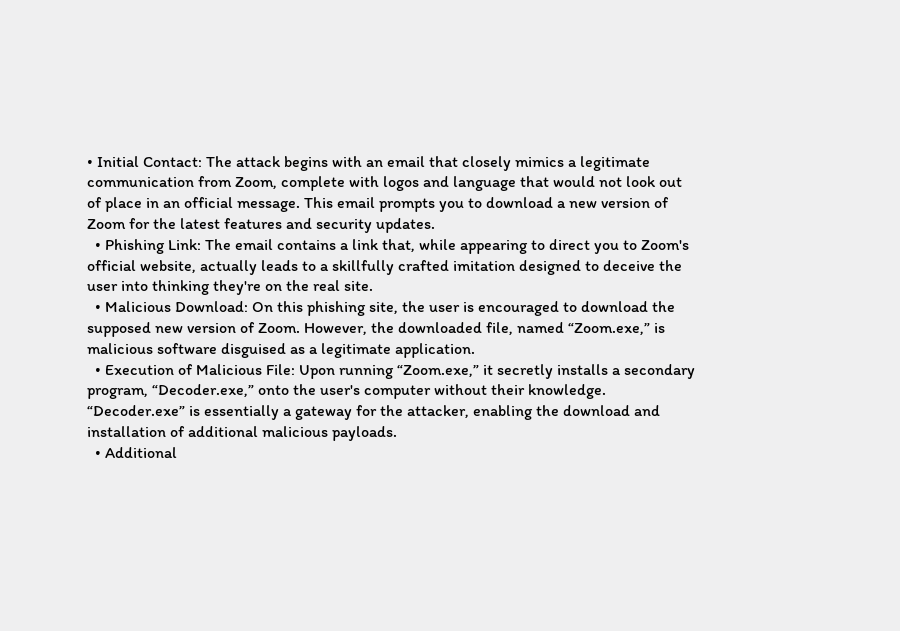• Initial Contact: The attack begins with an email that closely mimics a legitimate communication from Zoom, complete with logos and language that would not look out of place in an official message. This email prompts you to download a new version of Zoom for the latest features and security updates.
  • Phishing Link: The email contains a link that, while appearing to direct you to Zoom's official website, actually leads to a skillfully crafted imitation designed to deceive the user into thinking they're on the real site.
  • Malicious Download: On this phishing site, the user is encouraged to download the supposed new version of Zoom. However, the downloaded file, named “Zoom.exe,” is malicious software disguised as a legitimate application.
  • Execution of Malicious File: Upon running “Zoom.exe,” it secretly installs a secondary program, “Decoder.exe,” onto the user's computer without their knowledge. “Decoder.exe” is essentially a gateway for the attacker, enabling the download and installation of additional malicious payloads.
  • Additional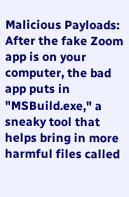Malicious Payloads: After the fake Zoom app is on your computer, the bad app puts in "MSBuild.exe," a sneaky tool that helps bring in more harmful files called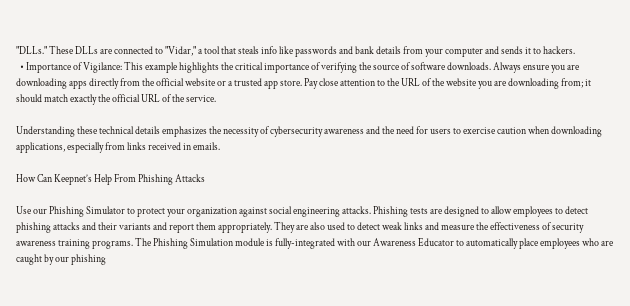"DLLs." These DLLs are connected to "Vidar," a tool that steals info like passwords and bank details from your computer and sends it to hackers.
  • Importance of Vigilance: This example highlights the critical importance of verifying the source of software downloads. Always ensure you are downloading apps directly from the official website or a trusted app store. Pay close attention to the URL of the website you are downloading from; it should match exactly the official URL of the service.

Understanding these technical details emphasizes the necessity of cybersecurity awareness and the need for users to exercise caution when downloading applications, especially from links received in emails.

How Can Keepnet’s Help From Phishing Attacks

Use our Phishing Simulator to protect your organization against social engineering attacks. Phishing tests are designed to allow employees to detect phishing attacks and their variants and report them appropriately. They are also used to detect weak links and measure the effectiveness of security awareness training programs. The Phishing Simulation module is fully-integrated with our Awareness Educator to automatically place employees who are caught by our phishing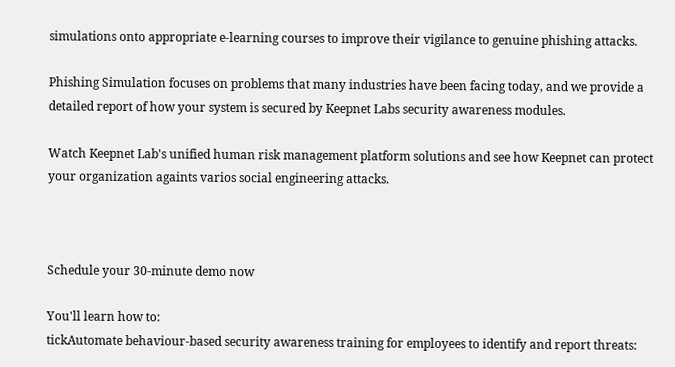simulations onto appropriate e-learning courses to improve their vigilance to genuine phishing attacks.

Phishing Simulation focuses on problems that many industries have been facing today, and we provide a detailed report of how your system is secured by Keepnet Labs security awareness modules.

Watch Keepnet Lab's unified human risk management platform solutions and see how Keepnet can protect your organization againts varios social engineering attacks.



Schedule your 30-minute demo now

You'll learn how to:
tickAutomate behaviour-based security awareness training for employees to identify and report threats: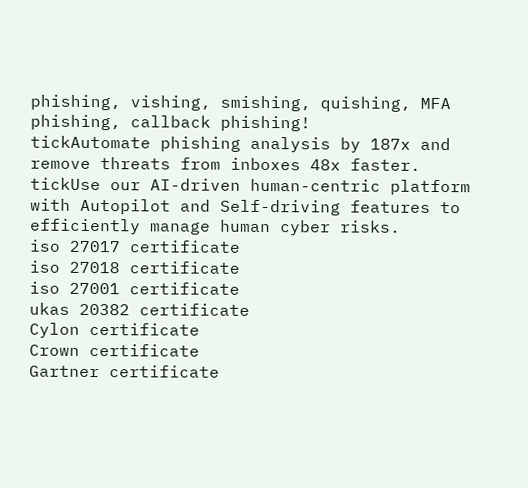phishing, vishing, smishing, quishing, MFA phishing, callback phishing!
tickAutomate phishing analysis by 187x and remove threats from inboxes 48x faster.
tickUse our AI-driven human-centric platform with Autopilot and Self-driving features to efficiently manage human cyber risks.
iso 27017 certificate
iso 27018 certificate
iso 27001 certificate
ukas 20382 certificate
Cylon certificate
Crown certificate
Gartner certificate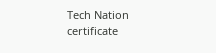Tech Nation certificate